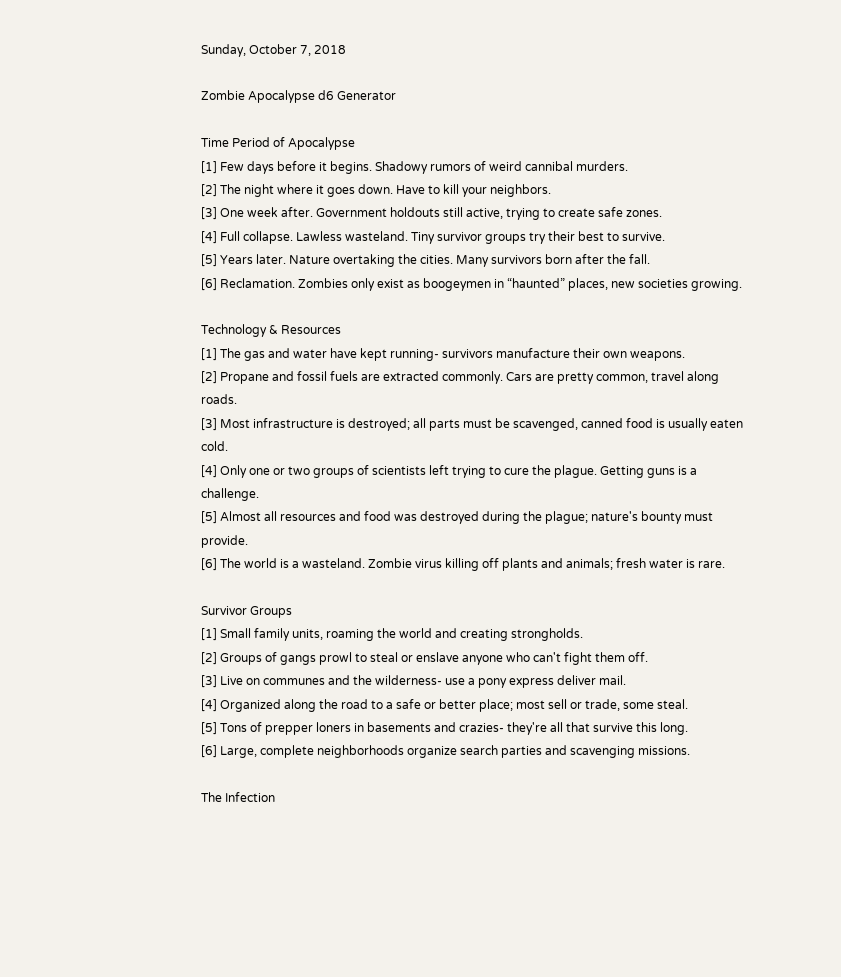Sunday, October 7, 2018

Zombie Apocalypse d6 Generator

Time Period of Apocalypse
[1] Few days before it begins. Shadowy rumors of weird cannibal murders.
[2] The night where it goes down. Have to kill your neighbors.
[3] One week after. Government holdouts still active, trying to create safe zones.
[4] Full collapse. Lawless wasteland. Tiny survivor groups try their best to survive.
[5] Years later. Nature overtaking the cities. Many survivors born after the fall.
[6] Reclamation. Zombies only exist as boogeymen in “haunted” places, new societies growing.

Technology & Resources
[1] The gas and water have kept running- survivors manufacture their own weapons.
[2] Propane and fossil fuels are extracted commonly. Cars are pretty common, travel along roads.
[3] Most infrastructure is destroyed; all parts must be scavenged, canned food is usually eaten cold.
[4] Only one or two groups of scientists left trying to cure the plague. Getting guns is a challenge.
[5] Almost all resources and food was destroyed during the plague; nature's bounty must provide.
[6] The world is a wasteland. Zombie virus killing off plants and animals; fresh water is rare.

Survivor Groups
[1] Small family units, roaming the world and creating strongholds.
[2] Groups of gangs prowl to steal or enslave anyone who can't fight them off.
[3] Live on communes and the wilderness- use a pony express deliver mail.
[4] Organized along the road to a safe or better place; most sell or trade, some steal.
[5] Tons of prepper loners in basements and crazies- they're all that survive this long.
[6] Large, complete neighborhoods organize search parties and scavenging missions.

The Infection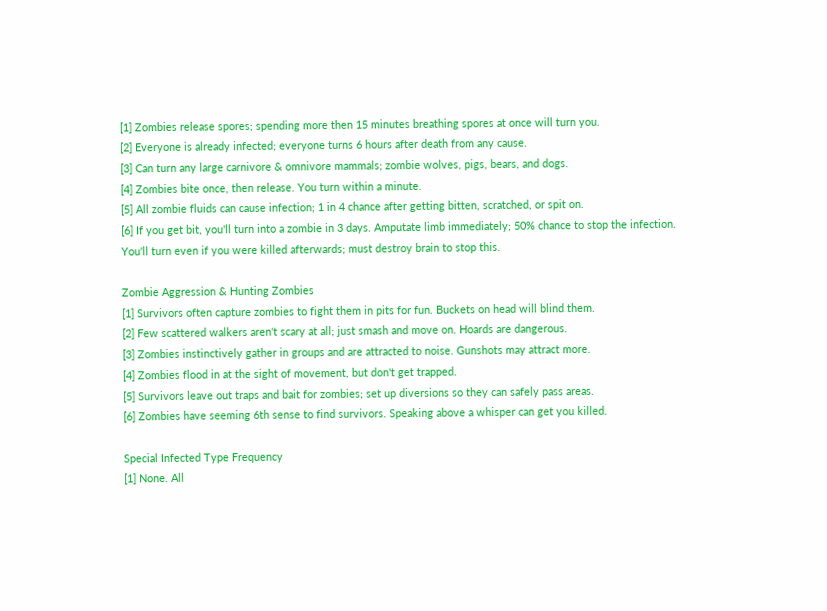[1] Zombies release spores; spending more then 15 minutes breathing spores at once will turn you.
[2] Everyone is already infected; everyone turns 6 hours after death from any cause.
[3] Can turn any large carnivore & omnivore mammals; zombie wolves, pigs, bears, and dogs.
[4] Zombies bite once, then release. You turn within a minute.
[5] All zombie fluids can cause infection; 1 in 4 chance after getting bitten, scratched, or spit on.
[6] If you get bit, you'll turn into a zombie in 3 days. Amputate limb immediately; 50% chance to stop the infection. You'll turn even if you were killed afterwards; must destroy brain to stop this.

Zombie Aggression & Hunting Zombies
[1] Survivors often capture zombies to fight them in pits for fun. Buckets on head will blind them.
[2] Few scattered walkers aren't scary at all; just smash and move on. Hoards are dangerous.
[3] Zombies instinctively gather in groups and are attracted to noise. Gunshots may attract more.
[4] Zombies flood in at the sight of movement, but don't get trapped.
[5] Survivors leave out traps and bait for zombies; set up diversions so they can safely pass areas.
[6] Zombies have seeming 6th sense to find survivors. Speaking above a whisper can get you killed.

Special Infected Type Frequency
[1] None. All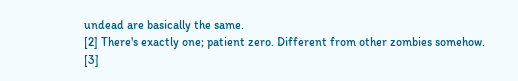undead are basically the same.
[2] There's exactly one; patient zero. Different from other zombies somehow.
[3]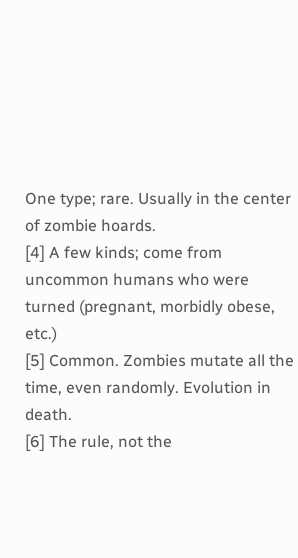One type; rare. Usually in the center of zombie hoards.
[4] A few kinds; come from uncommon humans who were turned (pregnant, morbidly obese, etc.)
[5] Common. Zombies mutate all the time, even randomly. Evolution in death.
[6] The rule, not the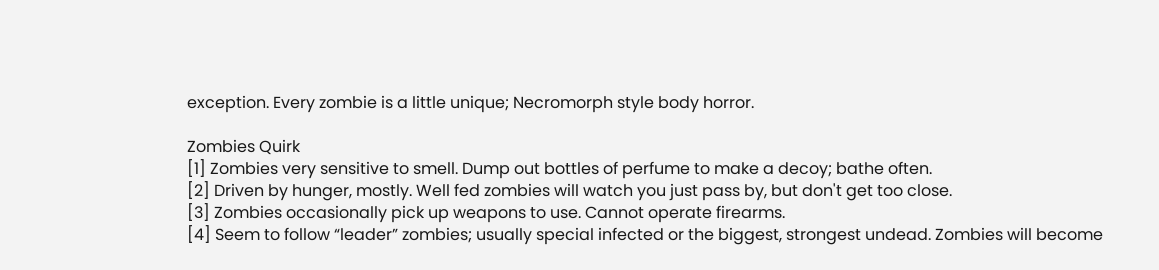exception. Every zombie is a little unique; Necromorph style body horror.

Zombies Quirk
[1] Zombies very sensitive to smell. Dump out bottles of perfume to make a decoy; bathe often.
[2] Driven by hunger, mostly. Well fed zombies will watch you just pass by, but don't get too close.
[3] Zombies occasionally pick up weapons to use. Cannot operate firearms.
[4] Seem to follow “leader” zombies; usually special infected or the biggest, strongest undead. Zombies will become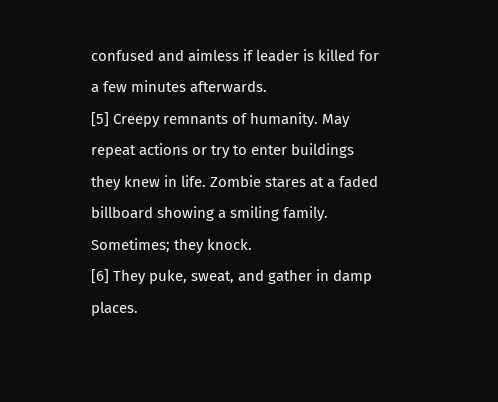confused and aimless if leader is killed for a few minutes afterwards.
[5] Creepy remnants of humanity. May repeat actions or try to enter buildings they knew in life. Zombie stares at a faded billboard showing a smiling family. Sometimes; they knock.
[6] They puke, sweat, and gather in damp places.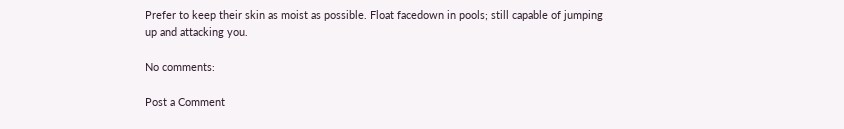Prefer to keep their skin as moist as possible. Float facedown in pools; still capable of jumping up and attacking you.

No comments:

Post a Comment